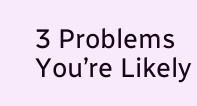3 Problems You’re Likely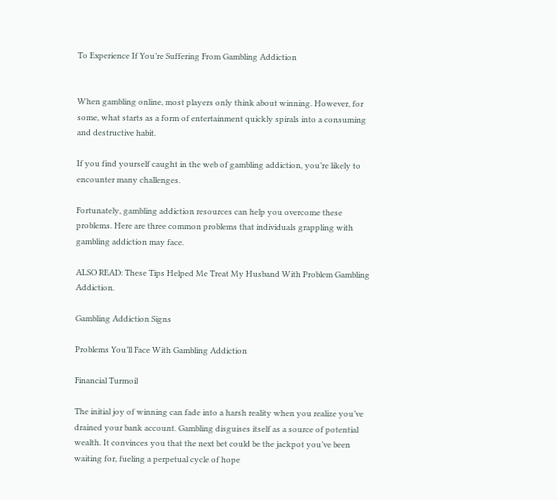To Experience If You’re Suffering From Gambling Addiction


When gambling online, most players only think about winning. However, for some, what starts as a form of entertainment quickly spirals into a consuming and destructive habit.

If you find yourself caught in the web of gambling addiction, you’re likely to encounter many challenges.

Fortunately, gambling addiction resources can help you overcome these problems. Here are three common problems that individuals grappling with gambling addiction may face.

ALSO READ: These Tips Helped Me Treat My Husband With Problem Gambling Addiction.

Gambling Addiction Signs

Problems You’ll Face With Gambling Addiction

Financial Turmoil

The initial joy of winning can fade into a harsh reality when you realize you’ve drained your bank account. Gambling disguises itself as a source of potential wealth. It convinces you that the next bet could be the jackpot you’ve been waiting for, fueling a perpetual cycle of hope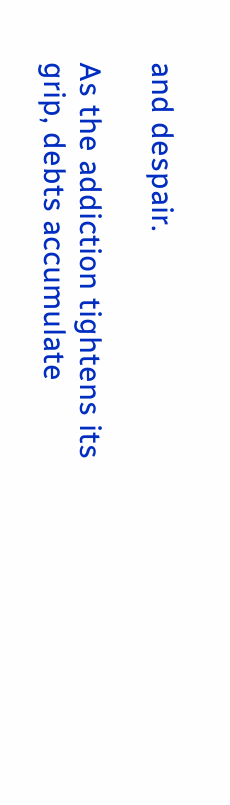and despair.

As the addiction tightens its grip, debts accumulate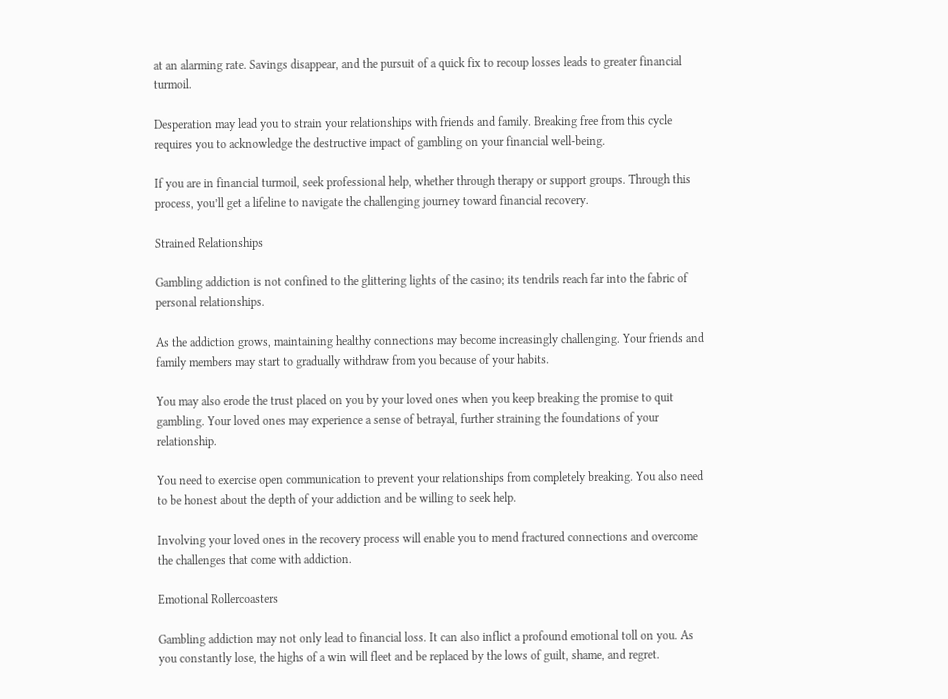at an alarming rate. Savings disappear, and the pursuit of a quick fix to recoup losses leads to greater financial turmoil.

Desperation may lead you to strain your relationships with friends and family. Breaking free from this cycle requires you to acknowledge the destructive impact of gambling on your financial well-being.

If you are in financial turmoil, seek professional help, whether through therapy or support groups. Through this process, you’ll get a lifeline to navigate the challenging journey toward financial recovery.

Strained Relationships

Gambling addiction is not confined to the glittering lights of the casino; its tendrils reach far into the fabric of personal relationships.

As the addiction grows, maintaining healthy connections may become increasingly challenging. Your friends and family members may start to gradually withdraw from you because of your habits.

You may also erode the trust placed on you by your loved ones when you keep breaking the promise to quit gambling. Your loved ones may experience a sense of betrayal, further straining the foundations of your relationship.

You need to exercise open communication to prevent your relationships from completely breaking. You also need to be honest about the depth of your addiction and be willing to seek help.

Involving your loved ones in the recovery process will enable you to mend fractured connections and overcome the challenges that come with addiction.

Emotional Rollercoasters

Gambling addiction may not only lead to financial loss. It can also inflict a profound emotional toll on you. As you constantly lose, the highs of a win will fleet and be replaced by the lows of guilt, shame, and regret.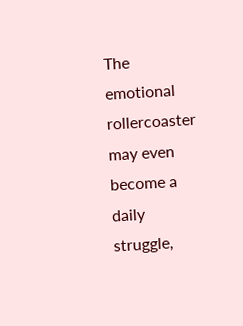The emotional rollercoaster may even become a daily struggle,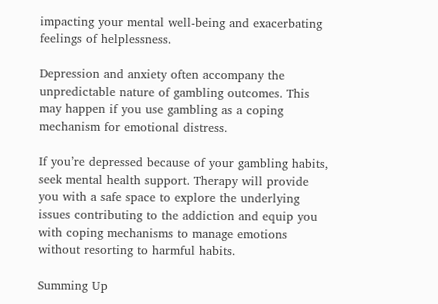impacting your mental well-being and exacerbating feelings of helplessness.

Depression and anxiety often accompany the unpredictable nature of gambling outcomes. This may happen if you use gambling as a coping mechanism for emotional distress.

If you’re depressed because of your gambling habits, seek mental health support. Therapy will provide you with a safe space to explore the underlying issues contributing to the addiction and equip you with coping mechanisms to manage emotions without resorting to harmful habits.

Summing Up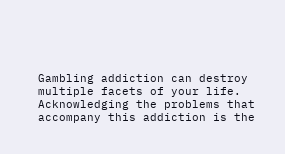Gambling addiction can destroy multiple facets of your life. Acknowledging the problems that accompany this addiction is the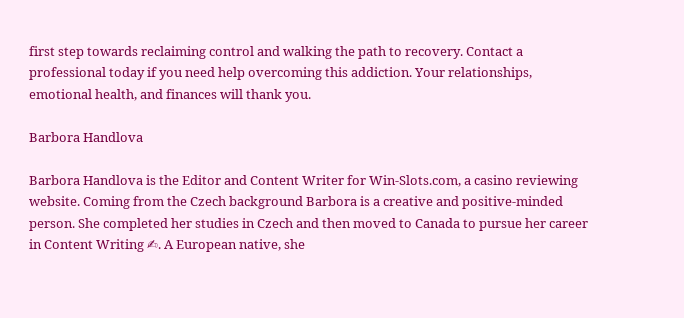first step towards reclaiming control and walking the path to recovery. Contact a professional today if you need help overcoming this addiction. Your relationships, emotional health, and finances will thank you.

Barbora Handlova

Barbora Handlova is the Editor and Content Writer for Win-Slots.com, a casino reviewing website. Coming from the Czech background Barbora is a creative and positive-minded person. She completed her studies in Czech and then moved to Canada to pursue her career in Content Writing ✍. A European native, she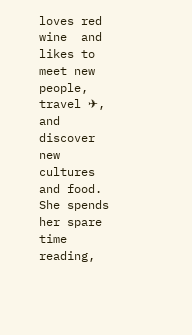loves red wine  and likes to meet new people, travel ✈, and discover new cultures and food. She spends her spare time reading,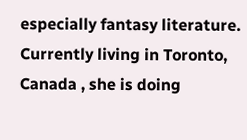especially fantasy literature. Currently living in Toronto, Canada , she is doing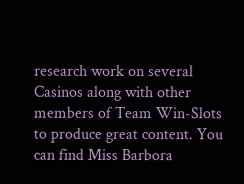research work on several Casinos along with other members of Team Win-Slots to produce great content. You can find Miss Barbora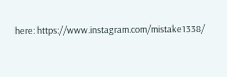here: https://www.instagram.com/mistake1338/